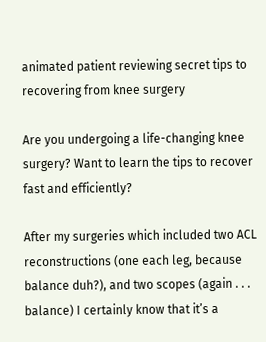animated patient reviewing secret tips to recovering from knee surgery

Are you undergoing a life-changing knee surgery? Want to learn the tips to recover fast and efficiently?

After my surgeries which included two ACL reconstructions (one each leg, because balance duh?), and two scopes (again . . . balance) I certainly know that it’s a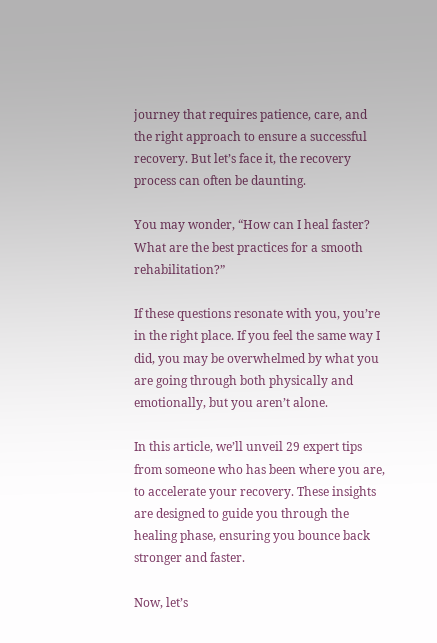journey that requires patience, care, and the right approach to ensure a successful recovery. But let’s face it, the recovery process can often be daunting.

You may wonder, “How can I heal faster? What are the best practices for a smooth rehabilitation?”

If these questions resonate with you, you’re in the right place. If you feel the same way I did, you may be overwhelmed by what you are going through both physically and emotionally, but you aren’t alone.

In this article, we’ll unveil 29 expert tips from someone who has been where you are, to accelerate your recovery. These insights are designed to guide you through the healing phase, ensuring you bounce back stronger and faster.

Now, let’s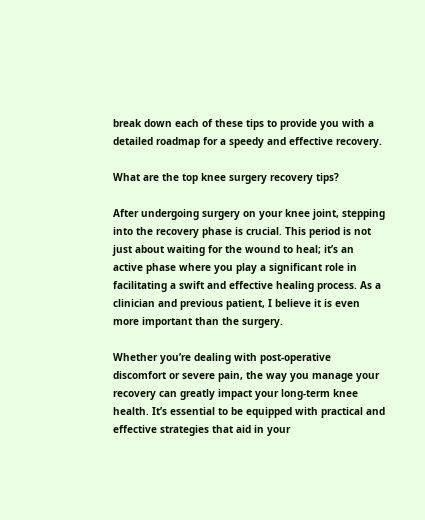break down each of these tips to provide you with a detailed roadmap for a speedy and effective recovery.

What are the top knee surgery recovery tips?

After undergoing surgery on your knee joint, stepping into the recovery phase is crucial. This period is not just about waiting for the wound to heal; it’s an active phase where you play a significant role in facilitating a swift and effective healing process. As a clinician and previous patient, I believe it is even more important than the surgery.

Whether you’re dealing with post-operative discomfort or severe pain, the way you manage your recovery can greatly impact your long-term knee health. It’s essential to be equipped with practical and effective strategies that aid in your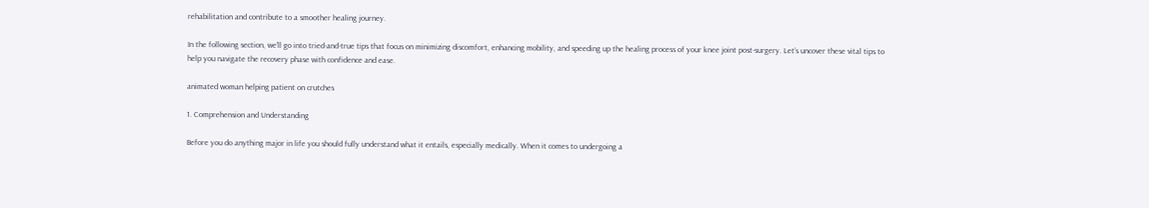rehabilitation and contribute to a smoother healing journey.

In the following section, we’ll go into tried-and-true tips that focus on minimizing discomfort, enhancing mobility, and speeding up the healing process of your knee joint post-surgery. Let’s uncover these vital tips to help you navigate the recovery phase with confidence and ease.

animated woman helping patient on crutches

1. Comprehension and Understanding

Before you do anything major in life you should fully understand what it entails, especially medically. When it comes to undergoing a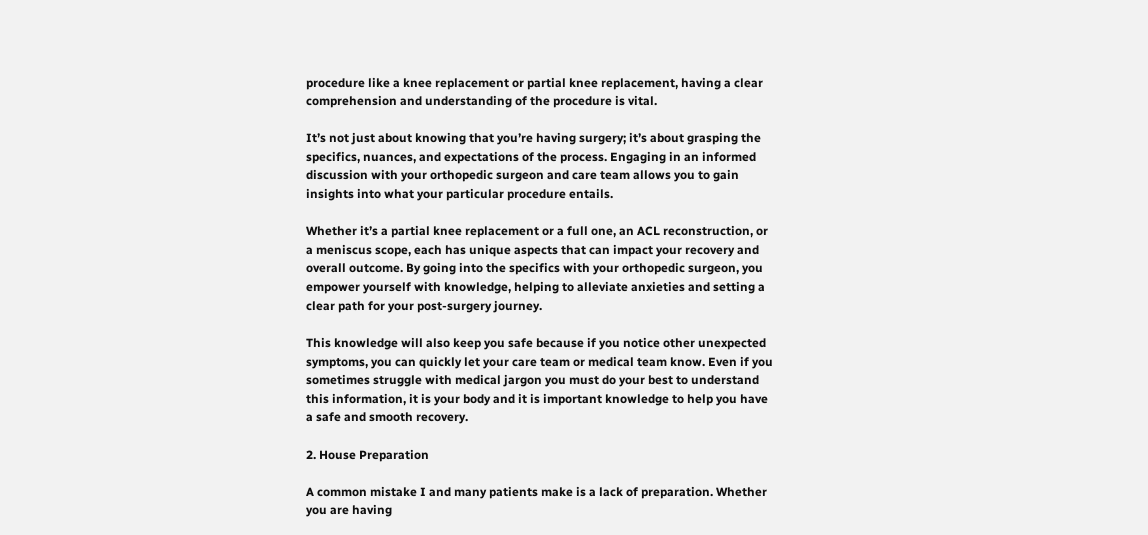procedure like a knee replacement or partial knee replacement, having a clear comprehension and understanding of the procedure is vital.

It’s not just about knowing that you’re having surgery; it’s about grasping the specifics, nuances, and expectations of the process. Engaging in an informed discussion with your orthopedic surgeon and care team allows you to gain insights into what your particular procedure entails.

Whether it’s a partial knee replacement or a full one, an ACL reconstruction, or a meniscus scope, each has unique aspects that can impact your recovery and overall outcome. By going into the specifics with your orthopedic surgeon, you empower yourself with knowledge, helping to alleviate anxieties and setting a clear path for your post-surgery journey.

This knowledge will also keep you safe because if you notice other unexpected symptoms, you can quickly let your care team or medical team know. Even if you sometimes struggle with medical jargon you must do your best to understand this information, it is your body and it is important knowledge to help you have a safe and smooth recovery.

2. House Preparation

A common mistake I and many patients make is a lack of preparation. Whether you are having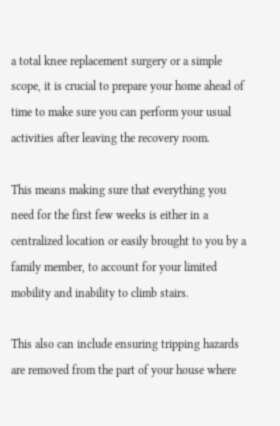a total knee replacement surgery or a simple scope, it is crucial to prepare your home ahead of time to make sure you can perform your usual activities after leaving the recovery room.

This means making sure that everything you need for the first few weeks is either in a centralized location or easily brought to you by a family member, to account for your limited mobility and inability to climb stairs.

This also can include ensuring tripping hazards are removed from the part of your house where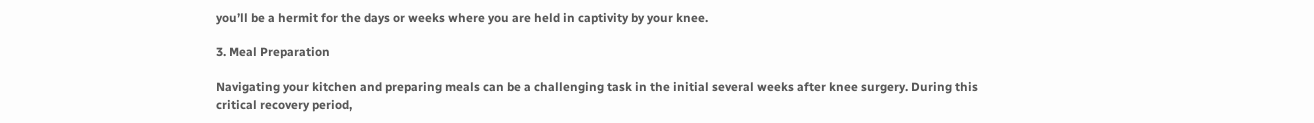you’ll be a hermit for the days or weeks where you are held in captivity by your knee.

3. Meal Preparation

Navigating your kitchen and preparing meals can be a challenging task in the initial several weeks after knee surgery. During this critical recovery period,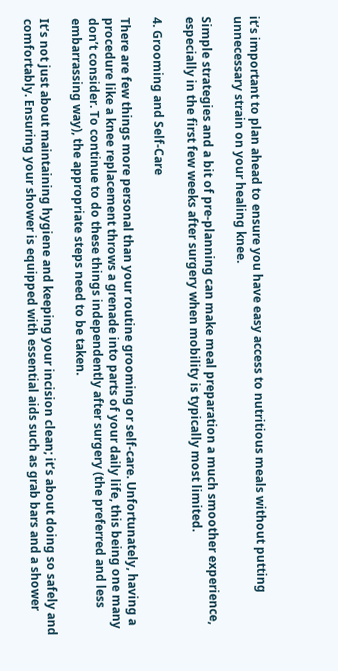it’s important to plan ahead to ensure you have easy access to nutritious meals without putting unnecessary strain on your healing knee.

Simple strategies and a bit of pre-planning can make meal preparation a much smoother experience, especially in the first few weeks after surgery when mobility is typically most limited.

4. Grooming and Self-Care

There are few things more personal than your routine grooming or self-care. Unfortunately, having a procedure like a knee replacement throws a grenade into parts of your daily life, this being one many don’t consider. To continue to do these things independently after surgery (the preferred and less embarrassing way), the appropriate steps need to be taken.

It’s not just about maintaining hygiene and keeping your incision clean; it’s about doing so safely and comfortably. Ensuring your shower is equipped with essential aids such as grab bars and a shower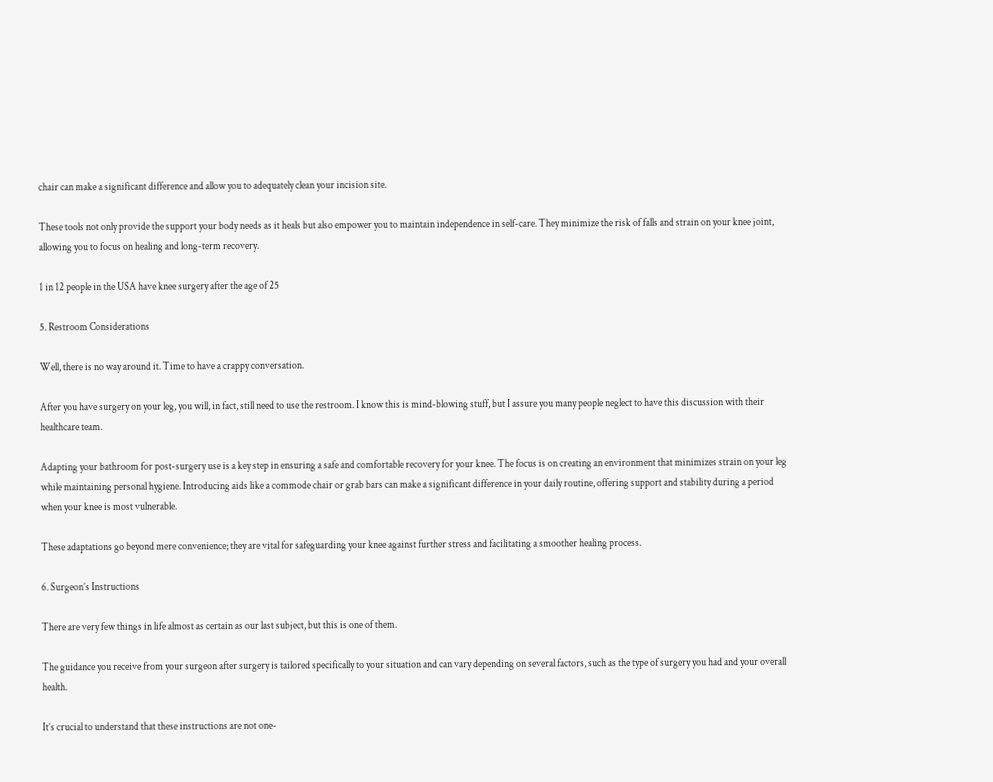chair can make a significant difference and allow you to adequately clean your incision site.

These tools not only provide the support your body needs as it heals but also empower you to maintain independence in self-care. They minimize the risk of falls and strain on your knee joint, allowing you to focus on healing and long-term recovery.

1 in 12 people in the USA have knee surgery after the age of 25

5. Restroom Considerations

Well, there is no way around it. Time to have a crappy conversation.

After you have surgery on your leg, you will, in fact, still need to use the restroom. I know this is mind-blowing stuff, but I assure you many people neglect to have this discussion with their healthcare team.

Adapting your bathroom for post-surgery use is a key step in ensuring a safe and comfortable recovery for your knee. The focus is on creating an environment that minimizes strain on your leg while maintaining personal hygiene. Introducing aids like a commode chair or grab bars can make a significant difference in your daily routine, offering support and stability during a period when your knee is most vulnerable.

These adaptations go beyond mere convenience; they are vital for safeguarding your knee against further stress and facilitating a smoother healing process.

6. Surgeon’s Instructions

There are very few things in life almost as certain as our last subject, but this is one of them.

The guidance you receive from your surgeon after surgery is tailored specifically to your situation and can vary depending on several factors, such as the type of surgery you had and your overall health.

It’s crucial to understand that these instructions are not one-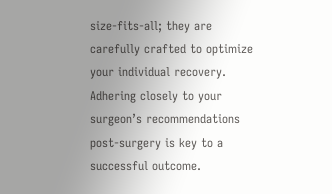size-fits-all; they are carefully crafted to optimize your individual recovery. Adhering closely to your surgeon’s recommendations post-surgery is key to a successful outcome.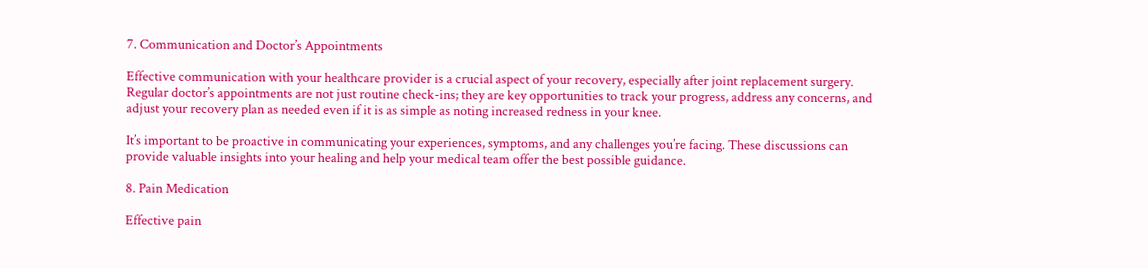7. Communication and Doctor’s Appointments

Effective communication with your healthcare provider is a crucial aspect of your recovery, especially after joint replacement surgery. Regular doctor’s appointments are not just routine check-ins; they are key opportunities to track your progress, address any concerns, and adjust your recovery plan as needed even if it is as simple as noting increased redness in your knee.

It’s important to be proactive in communicating your experiences, symptoms, and any challenges you’re facing. These discussions can provide valuable insights into your healing and help your medical team offer the best possible guidance.

8. Pain Medication

Effective pain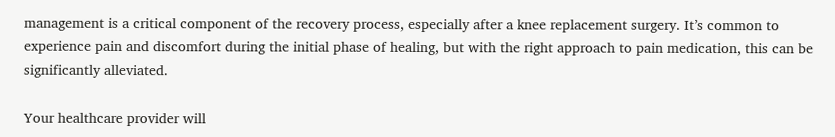management is a critical component of the recovery process, especially after a knee replacement surgery. It’s common to experience pain and discomfort during the initial phase of healing, but with the right approach to pain medication, this can be significantly alleviated.

Your healthcare provider will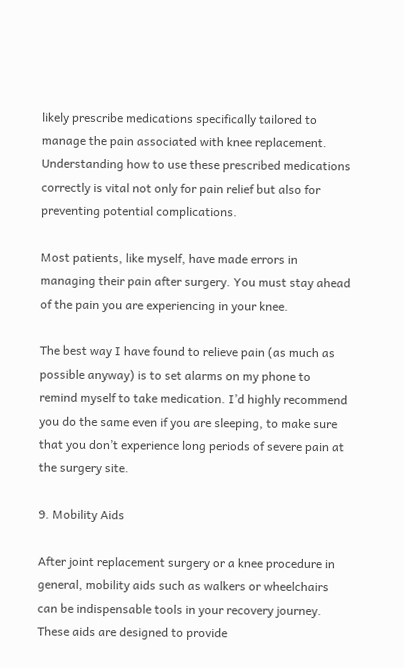likely prescribe medications specifically tailored to manage the pain associated with knee replacement. Understanding how to use these prescribed medications correctly is vital not only for pain relief but also for preventing potential complications.

Most patients, like myself, have made errors in managing their pain after surgery. You must stay ahead of the pain you are experiencing in your knee.

The best way I have found to relieve pain (as much as possible anyway) is to set alarms on my phone to remind myself to take medication. I’d highly recommend you do the same even if you are sleeping, to make sure that you don’t experience long periods of severe pain at the surgery site.

9. Mobility Aids

After joint replacement surgery or a knee procedure in general, mobility aids such as walkers or wheelchairs can be indispensable tools in your recovery journey. These aids are designed to provide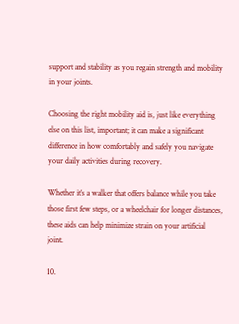support and stability as you regain strength and mobility in your joints.

Choosing the right mobility aid is, just like everything else on this list, important; it can make a significant difference in how comfortably and safely you navigate your daily activities during recovery.

Whether it’s a walker that offers balance while you take those first few steps, or a wheelchair for longer distances, these aids can help minimize strain on your artificial joint.

10.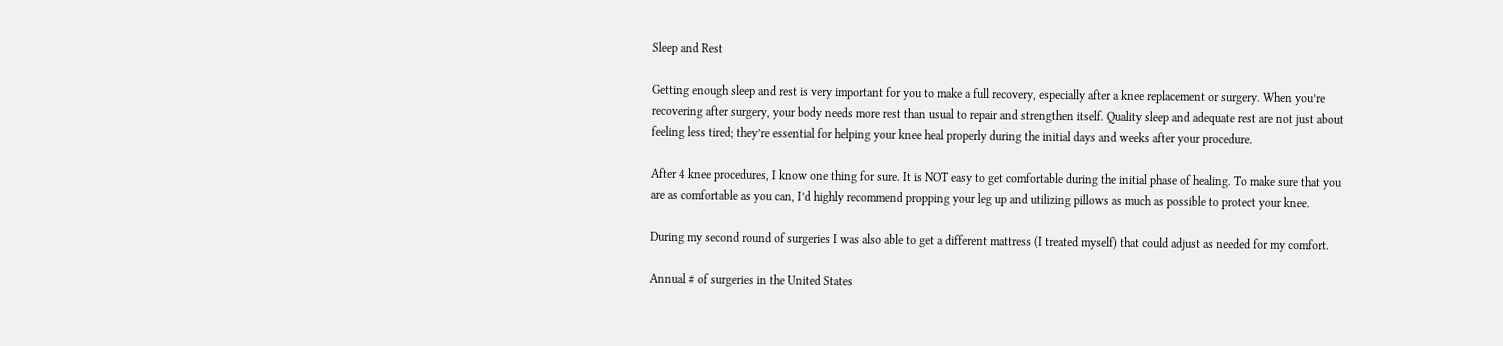Sleep and Rest

Getting enough sleep and rest is very important for you to make a full recovery, especially after a knee replacement or surgery. When you’re recovering after surgery, your body needs more rest than usual to repair and strengthen itself. Quality sleep and adequate rest are not just about feeling less tired; they’re essential for helping your knee heal properly during the initial days and weeks after your procedure.

After 4 knee procedures, I know one thing for sure. It is NOT easy to get comfortable during the initial phase of healing. To make sure that you are as comfortable as you can, I’d highly recommend propping your leg up and utilizing pillows as much as possible to protect your knee.

During my second round of surgeries I was also able to get a different mattress (I treated myself) that could adjust as needed for my comfort.

Annual # of surgeries in the United States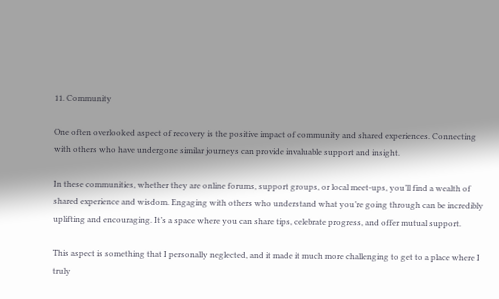11. Community

One often overlooked aspect of recovery is the positive impact of community and shared experiences. Connecting with others who have undergone similar journeys can provide invaluable support and insight.

In these communities, whether they are online forums, support groups, or local meet-ups, you’ll find a wealth of shared experience and wisdom. Engaging with others who understand what you’re going through can be incredibly uplifting and encouraging. It’s a space where you can share tips, celebrate progress, and offer mutual support.

This aspect is something that I personally neglected, and it made it much more challenging to get to a place where I truly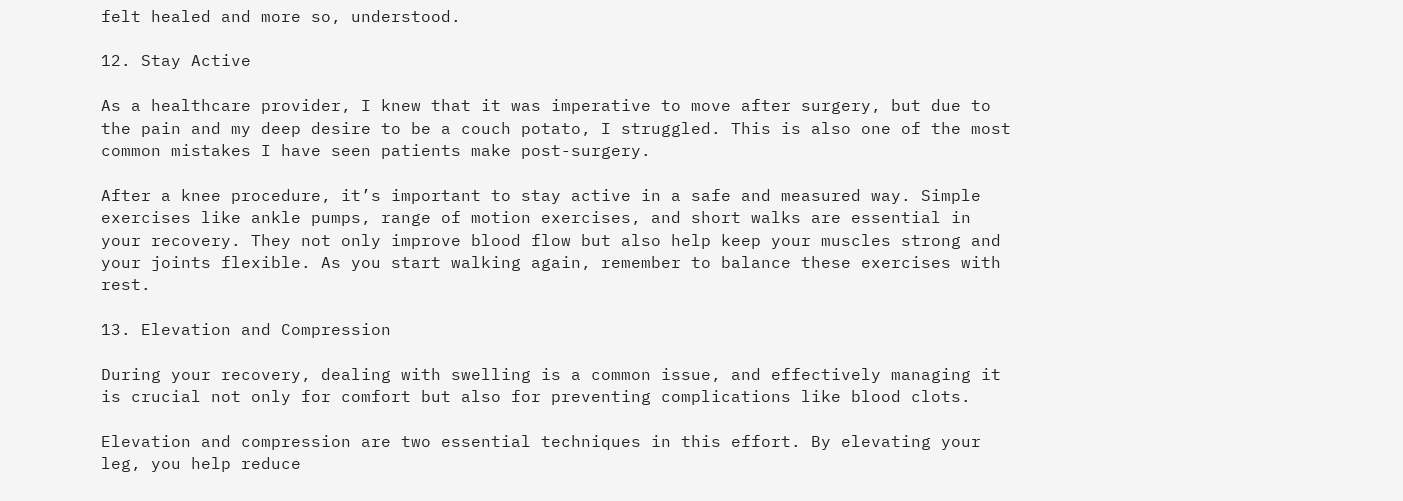felt healed and more so, understood.

12. Stay Active

As a healthcare provider, I knew that it was imperative to move after surgery, but due to the pain and my deep desire to be a couch potato, I struggled. This is also one of the most common mistakes I have seen patients make post-surgery.

After a knee procedure, it’s important to stay active in a safe and measured way. Simple exercises like ankle pumps, range of motion exercises, and short walks are essential in your recovery. They not only improve blood flow but also help keep your muscles strong and your joints flexible. As you start walking again, remember to balance these exercises with rest.

13. Elevation and Compression

During your recovery, dealing with swelling is a common issue, and effectively managing it is crucial not only for comfort but also for preventing complications like blood clots.

Elevation and compression are two essential techniques in this effort. By elevating your leg, you help reduce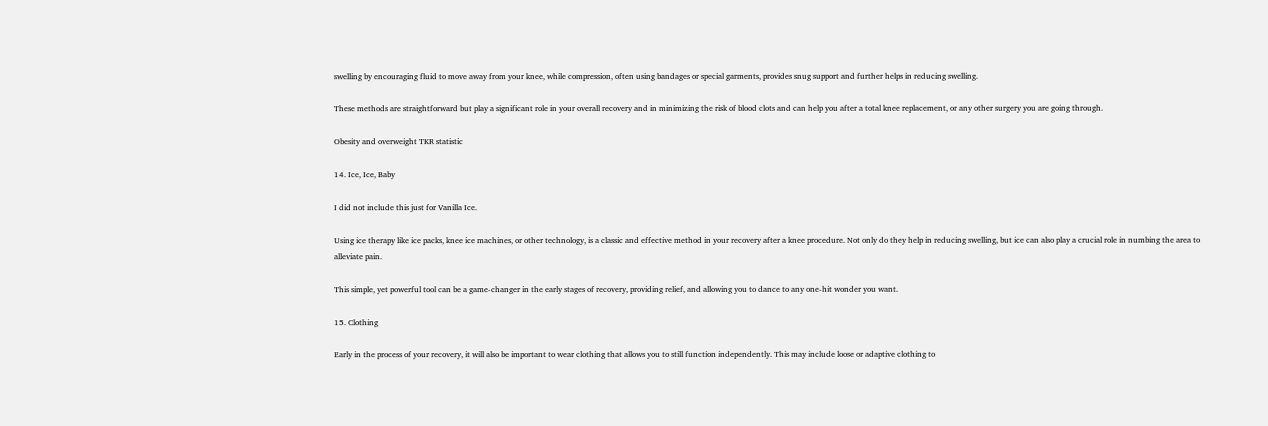swelling by encouraging fluid to move away from your knee, while compression, often using bandages or special garments, provides snug support and further helps in reducing swelling.

These methods are straightforward but play a significant role in your overall recovery and in minimizing the risk of blood clots and can help you after a total knee replacement, or any other surgery you are going through.

Obesity and overweight TKR statistic

14. Ice, Ice, Baby

I did not include this just for Vanilla Ice.

Using ice therapy like ice packs, knee ice machines, or other technology, is a classic and effective method in your recovery after a knee procedure. Not only do they help in reducing swelling, but ice can also play a crucial role in numbing the area to alleviate pain.

This simple, yet powerful tool can be a game-changer in the early stages of recovery, providing relief, and allowing you to dance to any one-hit wonder you want.

15. Clothing

Early in the process of your recovery, it will also be important to wear clothing that allows you to still function independently. This may include loose or adaptive clothing to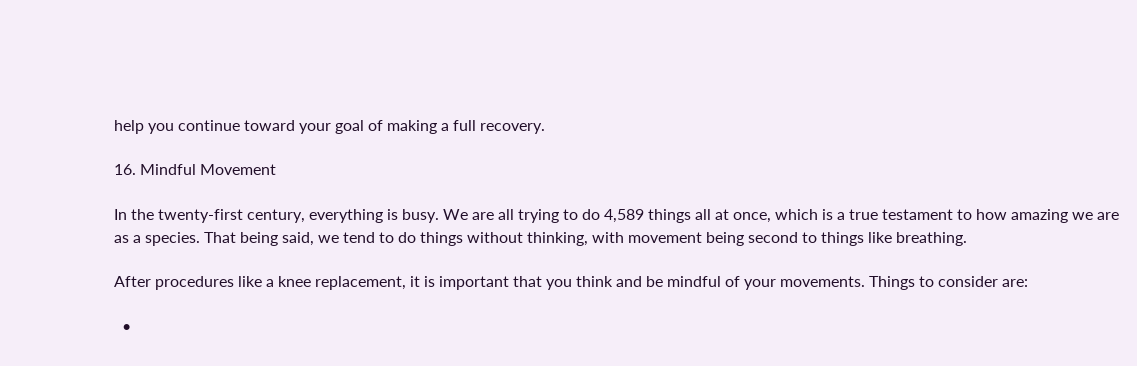help you continue toward your goal of making a full recovery.

16. Mindful Movement

In the twenty-first century, everything is busy. We are all trying to do 4,589 things all at once, which is a true testament to how amazing we are as a species. That being said, we tend to do things without thinking, with movement being second to things like breathing.

After procedures like a knee replacement, it is important that you think and be mindful of your movements. Things to consider are:

  •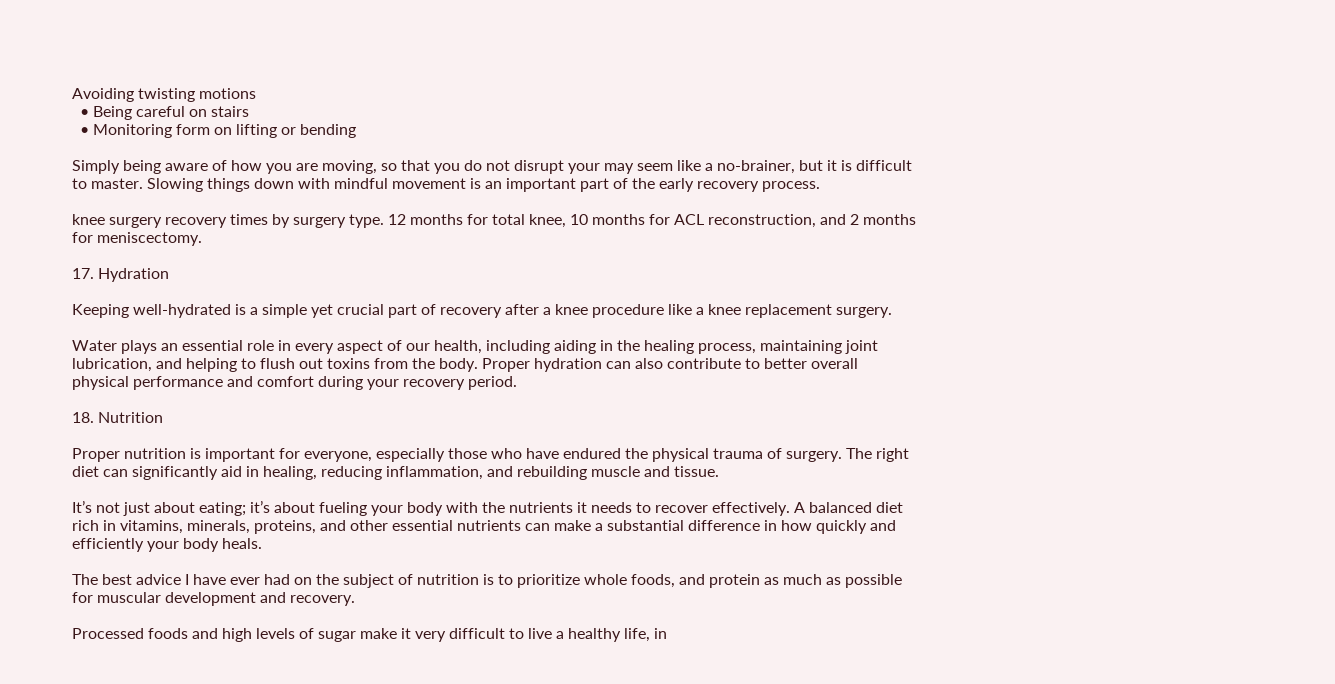Avoiding twisting motions
  • Being careful on stairs
  • Monitoring form on lifting or bending

Simply being aware of how you are moving, so that you do not disrupt your may seem like a no-brainer, but it is difficult to master. Slowing things down with mindful movement is an important part of the early recovery process.

knee surgery recovery times by surgery type. 12 months for total knee, 10 months for ACL reconstruction, and 2 months for meniscectomy.

17. Hydration

Keeping well-hydrated is a simple yet crucial part of recovery after a knee procedure like a knee replacement surgery.

Water plays an essential role in every aspect of our health, including aiding in the healing process, maintaining joint lubrication, and helping to flush out toxins from the body. Proper hydration can also contribute to better overall physical performance and comfort during your recovery period.

18. Nutrition

Proper nutrition is important for everyone, especially those who have endured the physical trauma of surgery. The right diet can significantly aid in healing, reducing inflammation, and rebuilding muscle and tissue.

It’s not just about eating; it’s about fueling your body with the nutrients it needs to recover effectively. A balanced diet rich in vitamins, minerals, proteins, and other essential nutrients can make a substantial difference in how quickly and efficiently your body heals.

The best advice I have ever had on the subject of nutrition is to prioritize whole foods, and protein as much as possible for muscular development and recovery.

Processed foods and high levels of sugar make it very difficult to live a healthy life, in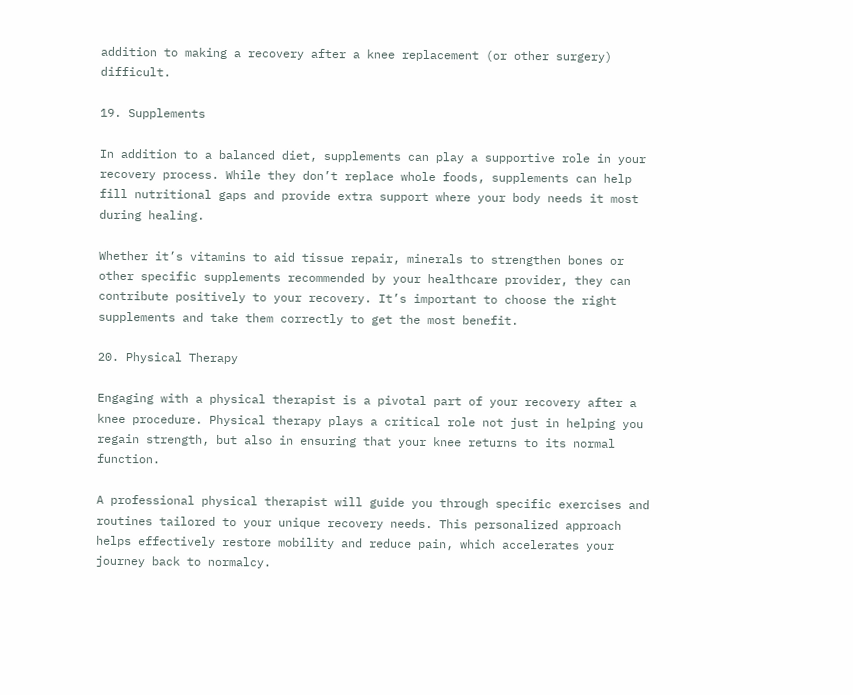addition to making a recovery after a knee replacement (or other surgery) difficult.

19. Supplements

In addition to a balanced diet, supplements can play a supportive role in your recovery process. While they don’t replace whole foods, supplements can help fill nutritional gaps and provide extra support where your body needs it most during healing.

Whether it’s vitamins to aid tissue repair, minerals to strengthen bones or other specific supplements recommended by your healthcare provider, they can contribute positively to your recovery. It’s important to choose the right supplements and take them correctly to get the most benefit.

20. Physical Therapy

Engaging with a physical therapist is a pivotal part of your recovery after a knee procedure. Physical therapy plays a critical role not just in helping you regain strength, but also in ensuring that your knee returns to its normal function.

A professional physical therapist will guide you through specific exercises and routines tailored to your unique recovery needs. This personalized approach helps effectively restore mobility and reduce pain, which accelerates your journey back to normalcy.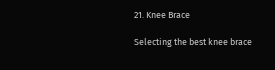21. Knee Brace

Selecting the best knee brace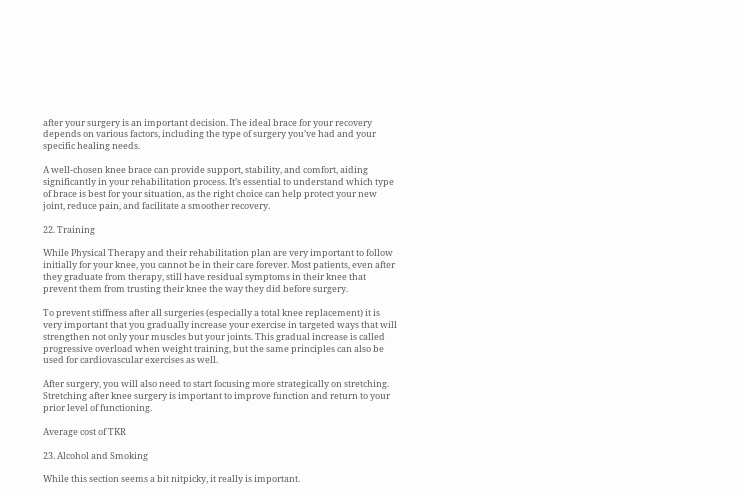after your surgery is an important decision. The ideal brace for your recovery depends on various factors, including the type of surgery you’ve had and your specific healing needs.

A well-chosen knee brace can provide support, stability, and comfort, aiding significantly in your rehabilitation process. It’s essential to understand which type of brace is best for your situation, as the right choice can help protect your new joint, reduce pain, and facilitate a smoother recovery.

22. Training

While Physical Therapy and their rehabilitation plan are very important to follow initially for your knee, you cannot be in their care forever. Most patients, even after they graduate from therapy, still have residual symptoms in their knee that prevent them from trusting their knee the way they did before surgery.

To prevent stiffness after all surgeries (especially a total knee replacement) it is very important that you gradually increase your exercise in targeted ways that will strengthen not only your muscles but your joints. This gradual increase is called progressive overload when weight training, but the same principles can also be used for cardiovascular exercises as well.

After surgery, you will also need to start focusing more strategically on stretching. Stretching after knee surgery is important to improve function and return to your prior level of functioning.

Average cost of TKR

23. Alcohol and Smoking

While this section seems a bit nitpicky, it really is important.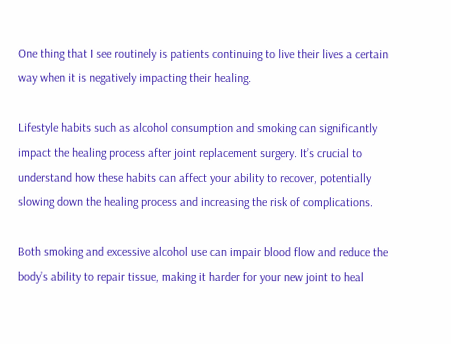One thing that I see routinely is patients continuing to live their lives a certain way when it is negatively impacting their healing.

Lifestyle habits such as alcohol consumption and smoking can significantly impact the healing process after joint replacement surgery. It’s crucial to understand how these habits can affect your ability to recover, potentially slowing down the healing process and increasing the risk of complications.

Both smoking and excessive alcohol use can impair blood flow and reduce the body’s ability to repair tissue, making it harder for your new joint to heal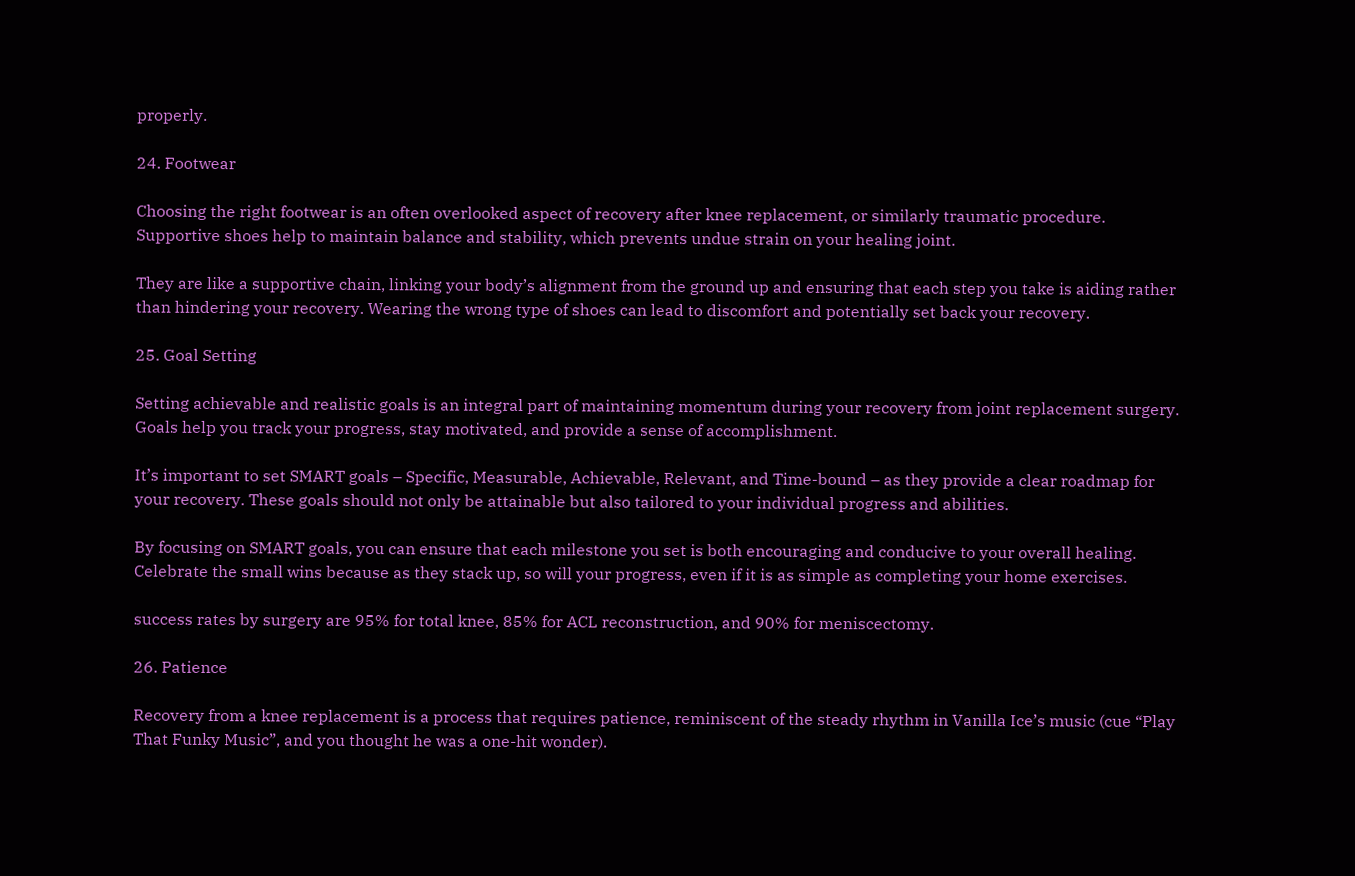properly.

24. Footwear

Choosing the right footwear is an often overlooked aspect of recovery after knee replacement, or similarly traumatic procedure. Supportive shoes help to maintain balance and stability, which prevents undue strain on your healing joint.

They are like a supportive chain, linking your body’s alignment from the ground up and ensuring that each step you take is aiding rather than hindering your recovery. Wearing the wrong type of shoes can lead to discomfort and potentially set back your recovery.

25. Goal Setting

Setting achievable and realistic goals is an integral part of maintaining momentum during your recovery from joint replacement surgery. Goals help you track your progress, stay motivated, and provide a sense of accomplishment.

It’s important to set SMART goals – Specific, Measurable, Achievable, Relevant, and Time-bound – as they provide a clear roadmap for your recovery. These goals should not only be attainable but also tailored to your individual progress and abilities.

By focusing on SMART goals, you can ensure that each milestone you set is both encouraging and conducive to your overall healing. Celebrate the small wins because as they stack up, so will your progress, even if it is as simple as completing your home exercises.

success rates by surgery are 95% for total knee, 85% for ACL reconstruction, and 90% for meniscectomy.

26. Patience

Recovery from a knee replacement is a process that requires patience, reminiscent of the steady rhythm in Vanilla Ice’s music (cue “Play That Funky Music”, and you thought he was a one-hit wonder).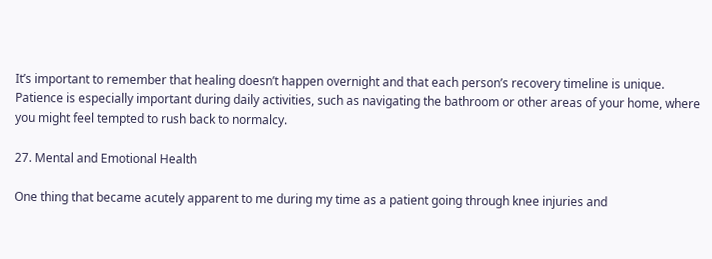It’s important to remember that healing doesn’t happen overnight and that each person’s recovery timeline is unique. Patience is especially important during daily activities, such as navigating the bathroom or other areas of your home, where you might feel tempted to rush back to normalcy.

27. Mental and Emotional Health

One thing that became acutely apparent to me during my time as a patient going through knee injuries and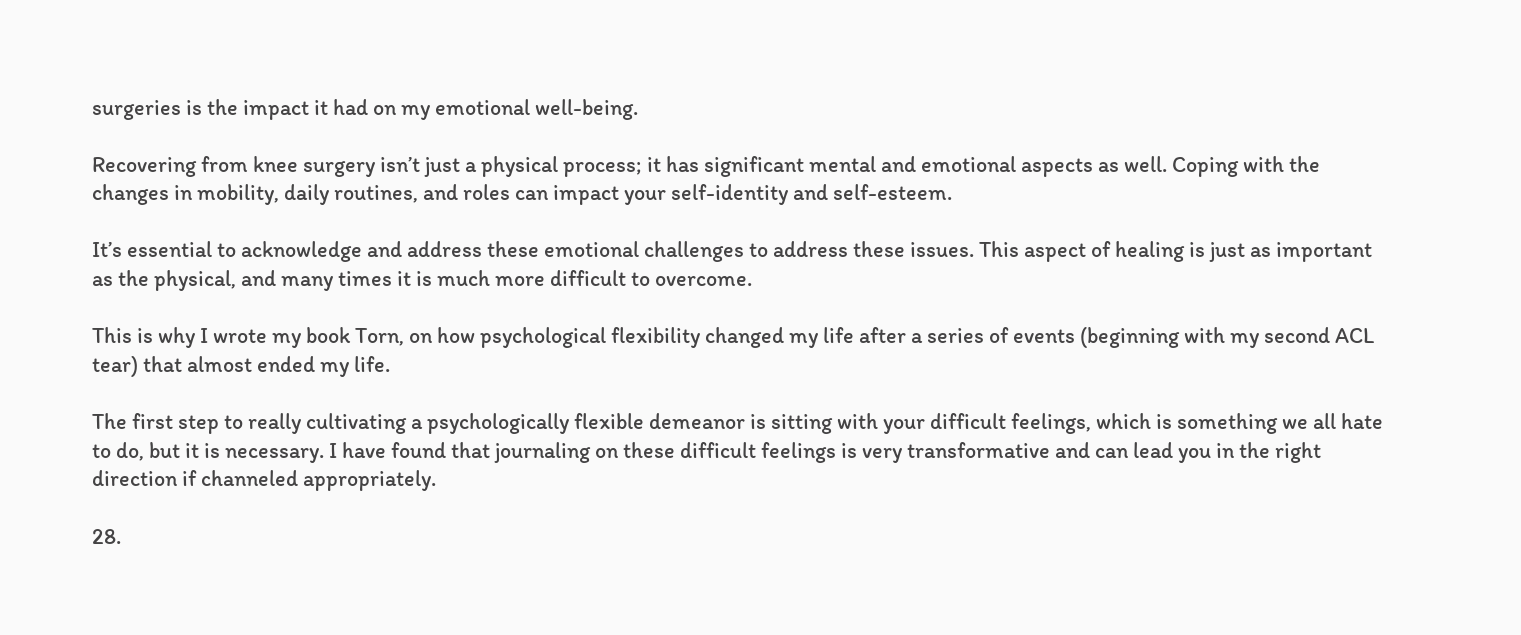surgeries is the impact it had on my emotional well-being.

Recovering from knee surgery isn’t just a physical process; it has significant mental and emotional aspects as well. Coping with the changes in mobility, daily routines, and roles can impact your self-identity and self-esteem.

It’s essential to acknowledge and address these emotional challenges to address these issues. This aspect of healing is just as important as the physical, and many times it is much more difficult to overcome.

This is why I wrote my book Torn, on how psychological flexibility changed my life after a series of events (beginning with my second ACL tear) that almost ended my life.

The first step to really cultivating a psychologically flexible demeanor is sitting with your difficult feelings, which is something we all hate to do, but it is necessary. I have found that journaling on these difficult feelings is very transformative and can lead you in the right direction if channeled appropriately.

28.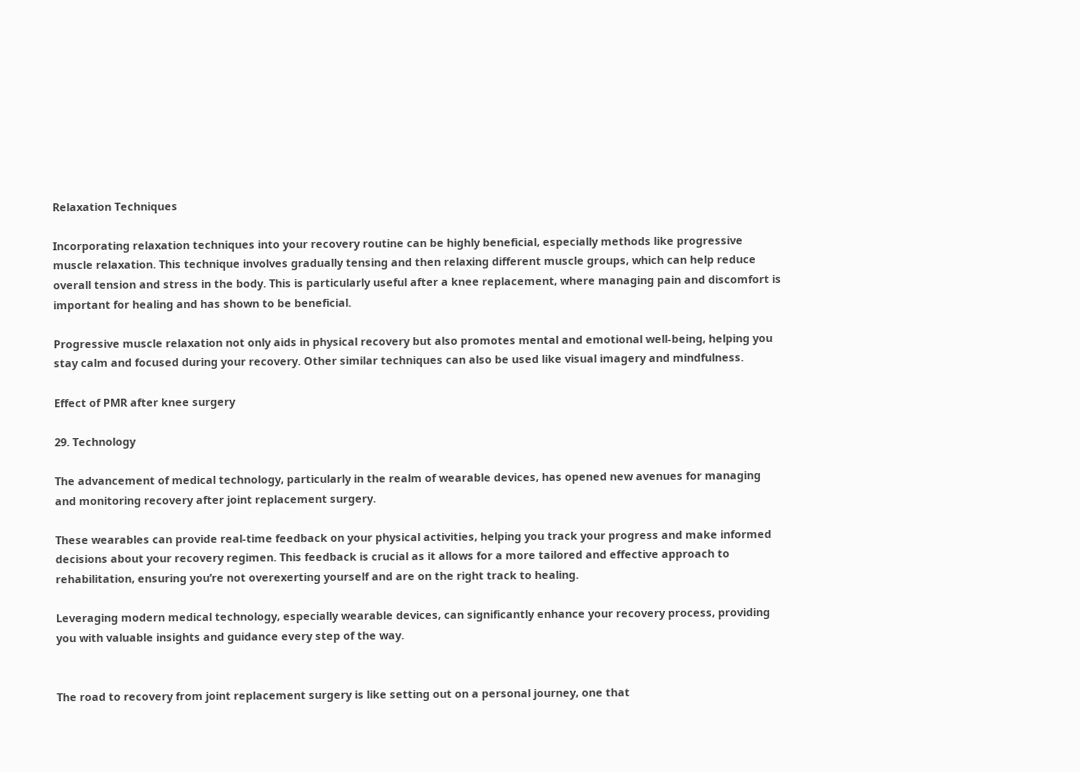Relaxation Techniques

Incorporating relaxation techniques into your recovery routine can be highly beneficial, especially methods like progressive muscle relaxation. This technique involves gradually tensing and then relaxing different muscle groups, which can help reduce overall tension and stress in the body. This is particularly useful after a knee replacement, where managing pain and discomfort is important for healing and has shown to be beneficial.

Progressive muscle relaxation not only aids in physical recovery but also promotes mental and emotional well-being, helping you stay calm and focused during your recovery. Other similar techniques can also be used like visual imagery and mindfulness.

Effect of PMR after knee surgery

29. Technology

The advancement of medical technology, particularly in the realm of wearable devices, has opened new avenues for managing and monitoring recovery after joint replacement surgery.

These wearables can provide real-time feedback on your physical activities, helping you track your progress and make informed decisions about your recovery regimen. This feedback is crucial as it allows for a more tailored and effective approach to rehabilitation, ensuring you’re not overexerting yourself and are on the right track to healing.

Leveraging modern medical technology, especially wearable devices, can significantly enhance your recovery process, providing you with valuable insights and guidance every step of the way.


The road to recovery from joint replacement surgery is like setting out on a personal journey, one that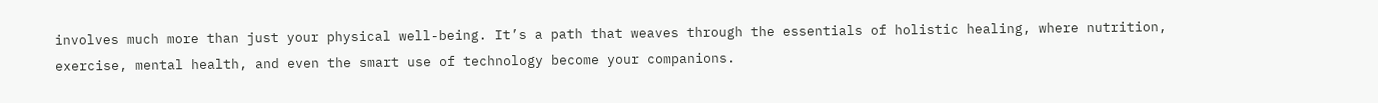involves much more than just your physical well-being. It’s a path that weaves through the essentials of holistic healing, where nutrition, exercise, mental health, and even the smart use of technology become your companions.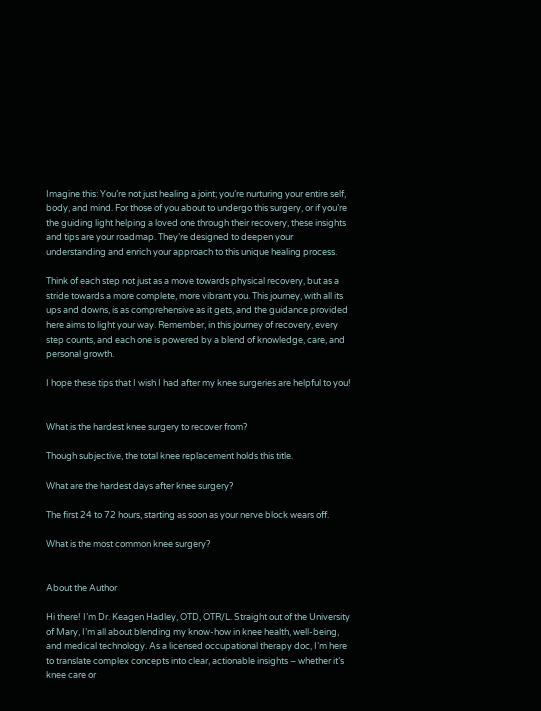Imagine this: You’re not just healing a joint; you’re nurturing your entire self, body, and mind. For those of you about to undergo this surgery, or if you’re the guiding light helping a loved one through their recovery, these insights and tips are your roadmap. They’re designed to deepen your understanding and enrich your approach to this unique healing process.

Think of each step not just as a move towards physical recovery, but as a stride towards a more complete, more vibrant you. This journey, with all its ups and downs, is as comprehensive as it gets, and the guidance provided here aims to light your way. Remember, in this journey of recovery, every step counts, and each one is powered by a blend of knowledge, care, and personal growth.

I hope these tips that I wish I had after my knee surgeries are helpful to you!


What is the hardest knee surgery to recover from?

Though subjective, the total knee replacement holds this title.

What are the hardest days after knee surgery?

The first 24 to 72 hours, starting as soon as your nerve block wears off.

What is the most common knee surgery?


About the Author

Hi there! I’m Dr. Keagen Hadley, OTD, OTR/L. Straight out of the University of Mary, I’m all about blending my know-how in knee health, well-being, and medical technology. As a licensed occupational therapy doc, I’m here to translate complex concepts into clear, actionable insights – whether it’s knee care or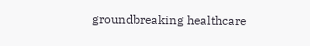groundbreaking healthcare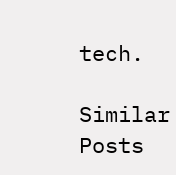tech.

Similar Posts